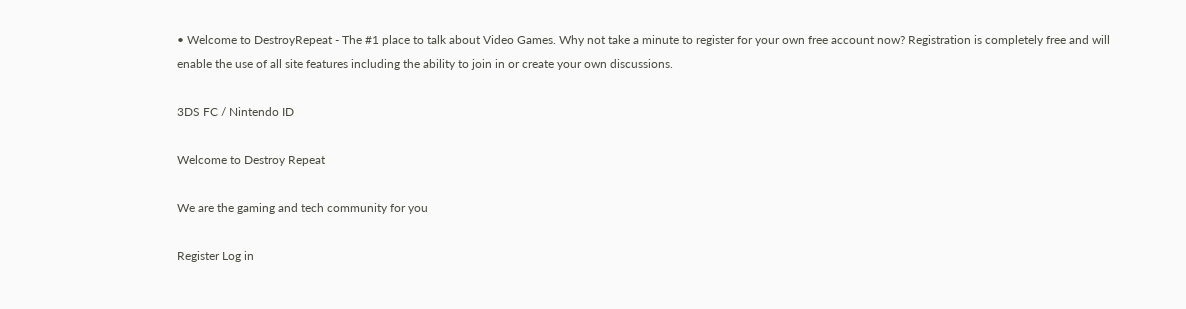• Welcome to DestroyRepeat - The #1 place to talk about Video Games. Why not take a minute to register for your own free account now? Registration is completely free and will enable the use of all site features including the ability to join in or create your own discussions.

3DS FC / Nintendo ID

Welcome to Destroy Repeat

We are the gaming and tech community for you

Register Log in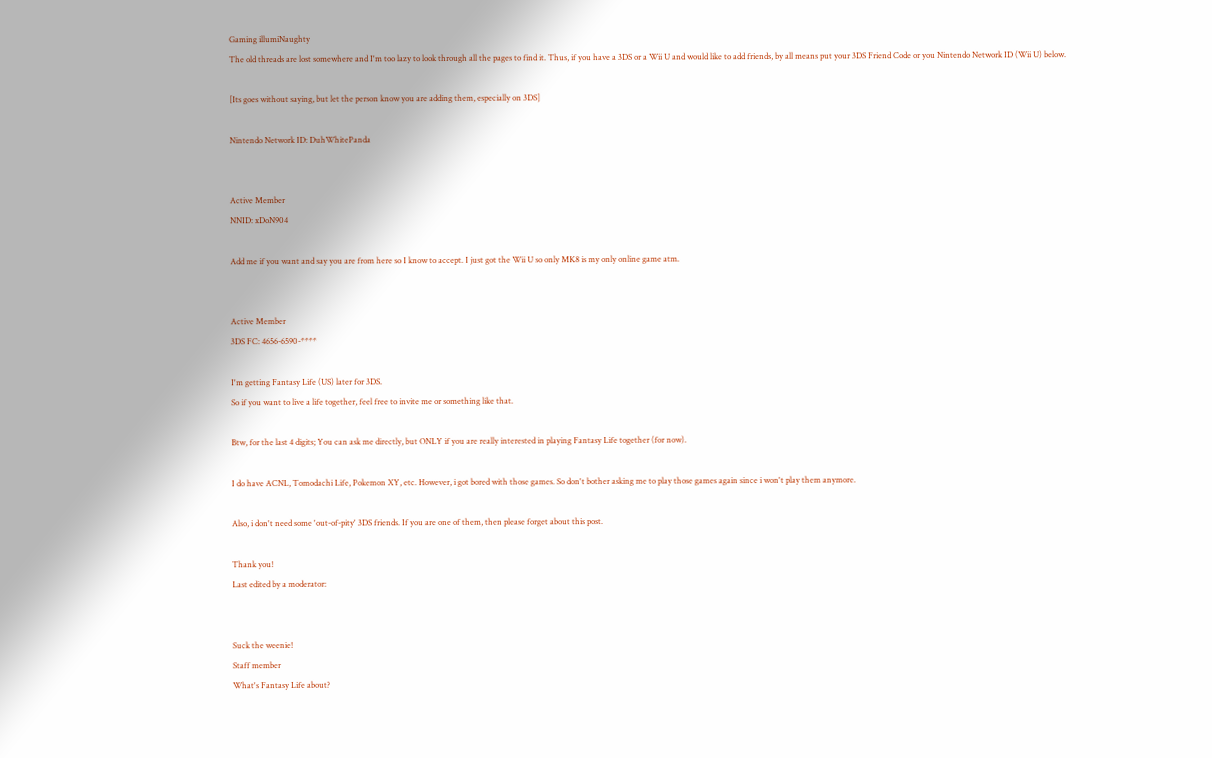Gaming illumiNaughty
The old threads are lost somewhere and I'm too lazy to look through all the pages to find it. Thus, if you have a 3DS or a Wii U and would like to add friends, by all means put your 3DS Friend Code or you Nintendo Network ID (Wii U) below.

[Its goes without saying, but let the person know you are adding them, especially on 3DS]

Nintendo Network ID: DuhWhitePanda


Active Member
NNID: xDoN904

Add me if you want and say you are from here so I know to accept. I just got the Wii U so only MK8 is my only online game atm.


Active Member
3DS FC: 4656-6590-****

I'm getting Fantasy Life (US) later for 3DS.
So if you want to live a life together, feel free to invite me or something like that.

Btw, for the last 4 digits; You can ask me directly, but ONLY if you are really interested in playing Fantasy Life together (for now).

I do have ACNL, Tomodachi Life, Pokemon XY, etc. However, i got bored with those games. So don't bother asking me to play those games again since i won't play them anymore.

Also, i don't need some 'out-of-pity' 3DS friends. If you are one of them, then please forget about this post.

Thank you!
Last edited by a moderator:


Suck the weenie!
Staff member
What's Fantasy Life about?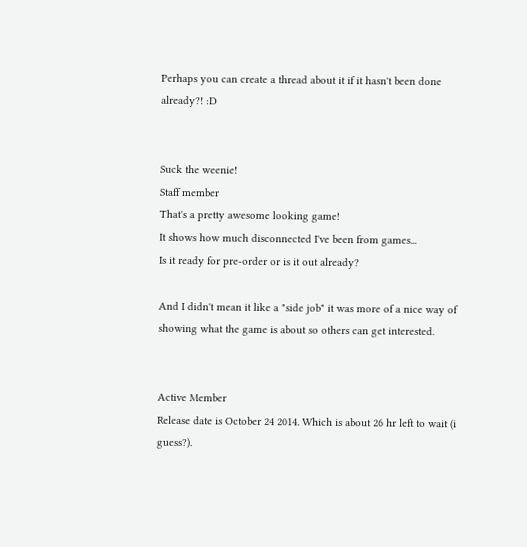Perhaps you can create a thread about it if it hasn't been done already?! :D


Suck the weenie!
Staff member
That's a pretty awesome looking game!
It shows how much disconnected I've been from games...
Is it ready for pre-order or is it out already?

And I didn't mean it like a "side job" it was more of a nice way of showing what the game is about so others can get interested.


Active Member
Release date is October 24 2014. Which is about 26 hr left to wait (i guess?).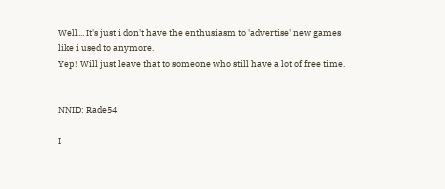Well... It's just i don't have the enthusiasm to 'advertise' new games like i used to anymore.
Yep! Will just leave that to someone who still have a lot of free time.


NNID: Rade54

I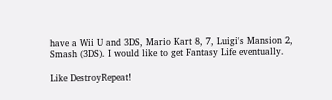have a Wii U and 3DS, Mario Kart 8, 7, Luigi's Mansion 2, Smash (3DS). I would like to get Fantasy Life eventually.

Like DestroyRepeat!